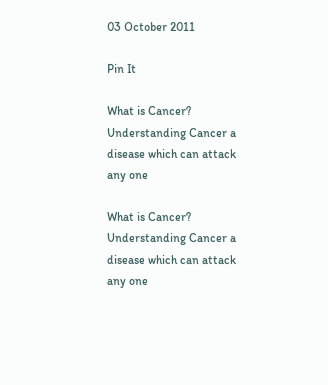03 October 2011

Pin It

What is Cancer? Understanding Cancer a disease which can attack any one

What is Cancer? Understanding Cancer a disease which can attack any one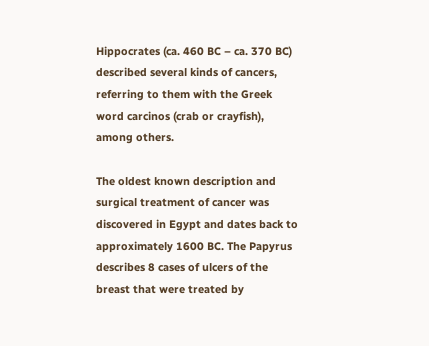Hippocrates (ca. 460 BC – ca. 370 BC) described several kinds of cancers, referring to them with the Greek word carcinos (crab or crayfish), among others.

The oldest known description and surgical treatment of cancer was discovered in Egypt and dates back to approximately 1600 BC. The Papyrus describes 8 cases of ulcers of the breast that were treated by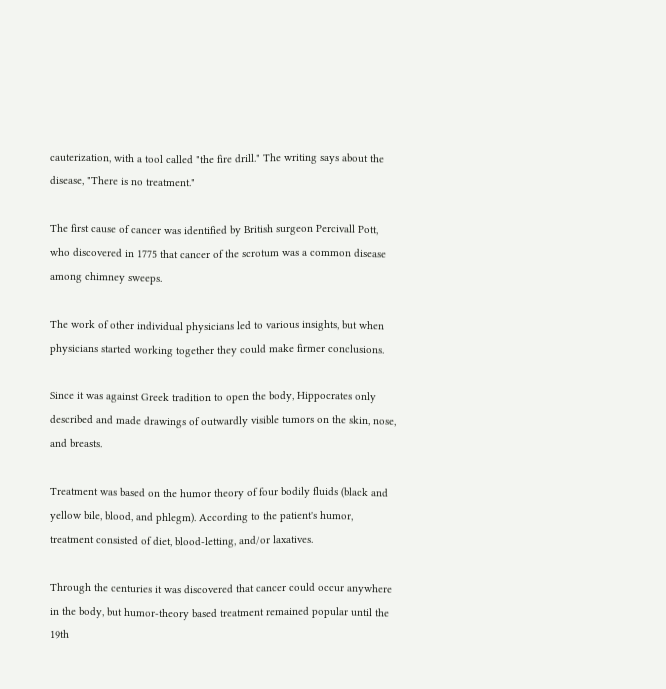cauterization, with a tool called "the fire drill." The writing says about the disease, "There is no treatment."

The first cause of cancer was identified by British surgeon Percivall Pott, who discovered in 1775 that cancer of the scrotum was a common disease among chimney sweeps.

The work of other individual physicians led to various insights, but when physicians started working together they could make firmer conclusions.

Since it was against Greek tradition to open the body, Hippocrates only described and made drawings of outwardly visible tumors on the skin, nose, and breasts.

Treatment was based on the humor theory of four bodily fluids (black and yellow bile, blood, and phlegm). According to the patient's humor, treatment consisted of diet, blood-letting, and/or laxatives.

Through the centuries it was discovered that cancer could occur anywhere in the body, but humor-theory based treatment remained popular until the 19th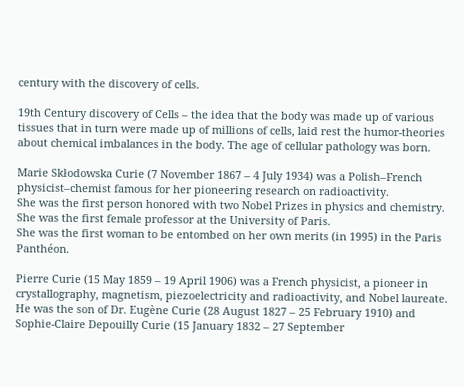century with the discovery of cells.

19th Century discovery of Cells – the idea that the body was made up of various tissues that in turn were made up of millions of cells, laid rest the humor-theories about chemical imbalances in the body. The age of cellular pathology was born.

Marie Skłodowska Curie (7 November 1867 – 4 July 1934) was a Polish–French physicist–chemist famous for her pioneering research on radioactivity.
She was the first person honored with two Nobel Prizes in physics and chemistry.
She was the first female professor at the University of Paris.
She was the first woman to be entombed on her own merits (in 1995) in the Paris Panthéon.

Pierre Curie (15 May 1859 – 19 April 1906) was a French physicist, a pioneer in crystallography, magnetism, piezoelectricity and radioactivity, and Nobel laureate.
He was the son of Dr. Eugène Curie (28 August 1827 – 25 February 1910) and Sophie-Claire Depouilly Curie (15 January 1832 – 27 September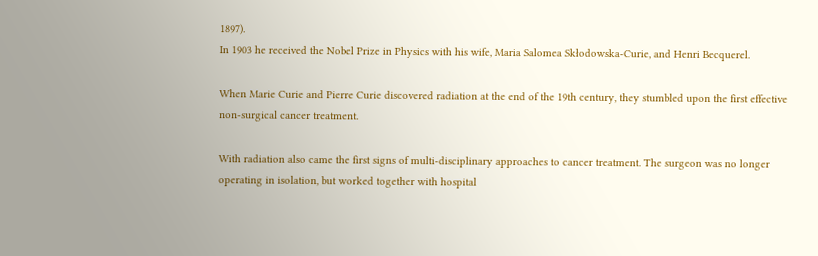1897).
In 1903 he received the Nobel Prize in Physics with his wife, Maria Salomea Skłodowska-Curie, and Henri Becquerel.

When Marie Curie and Pierre Curie discovered radiation at the end of the 19th century, they stumbled upon the first effective non-surgical cancer treatment.

With radiation also came the first signs of multi-disciplinary approaches to cancer treatment. The surgeon was no longer operating in isolation, but worked together with hospital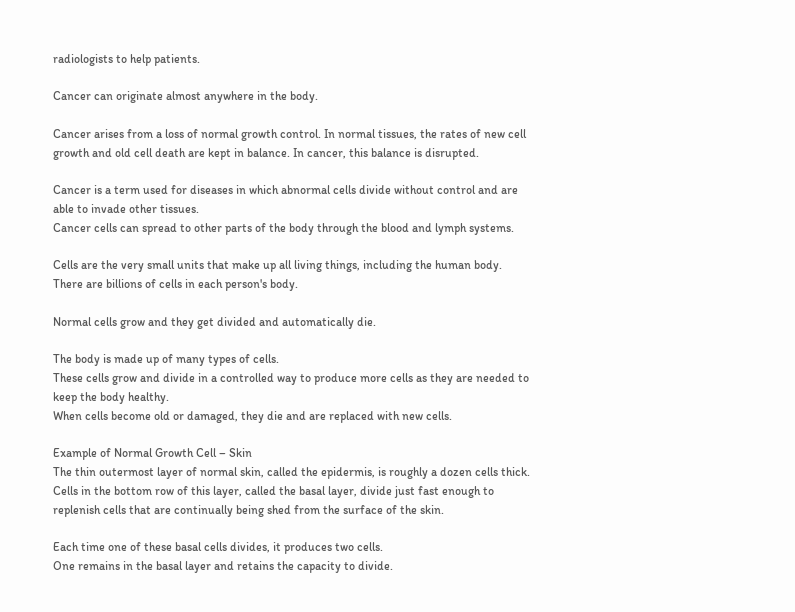radiologists to help patients.

Cancer can originate almost anywhere in the body.

Cancer arises from a loss of normal growth control. In normal tissues, the rates of new cell growth and old cell death are kept in balance. In cancer, this balance is disrupted.

Cancer is a term used for diseases in which abnormal cells divide without control and are able to invade other tissues.
Cancer cells can spread to other parts of the body through the blood and lymph systems.

Cells are the very small units that make up all living things, including the human body. There are billions of cells in each person's body.

Normal cells grow and they get divided and automatically die.

The body is made up of many types of cells.
These cells grow and divide in a controlled way to produce more cells as they are needed to keep the body healthy.
When cells become old or damaged, they die and are replaced with new cells.

Example of Normal Growth Cell – Skin
The thin outermost layer of normal skin, called the epidermis, is roughly a dozen cells thick.
Cells in the bottom row of this layer, called the basal layer, divide just fast enough to replenish cells that are continually being shed from the surface of the skin.

Each time one of these basal cells divides, it produces two cells.
One remains in the basal layer and retains the capacity to divide.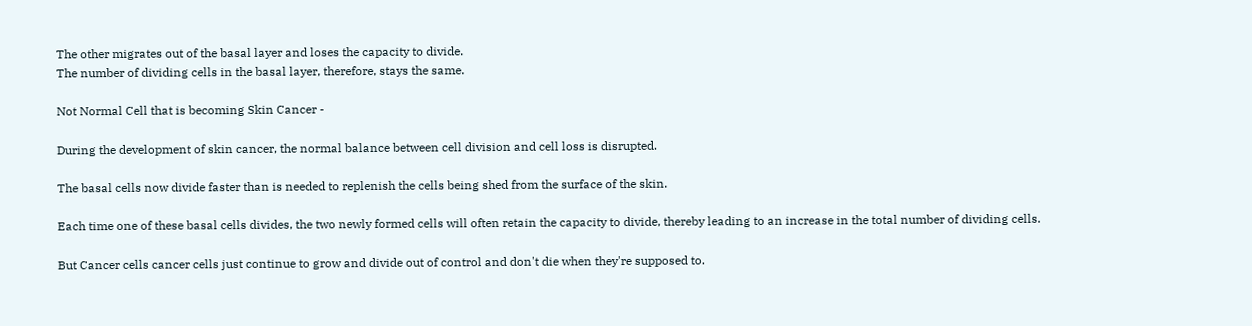The other migrates out of the basal layer and loses the capacity to divide.
The number of dividing cells in the basal layer, therefore, stays the same.

Not Normal Cell that is becoming Skin Cancer -

During the development of skin cancer, the normal balance between cell division and cell loss is disrupted.

The basal cells now divide faster than is needed to replenish the cells being shed from the surface of the skin.

Each time one of these basal cells divides, the two newly formed cells will often retain the capacity to divide, thereby leading to an increase in the total number of dividing cells.

But Cancer cells cancer cells just continue to grow and divide out of control and don't die when they're supposed to.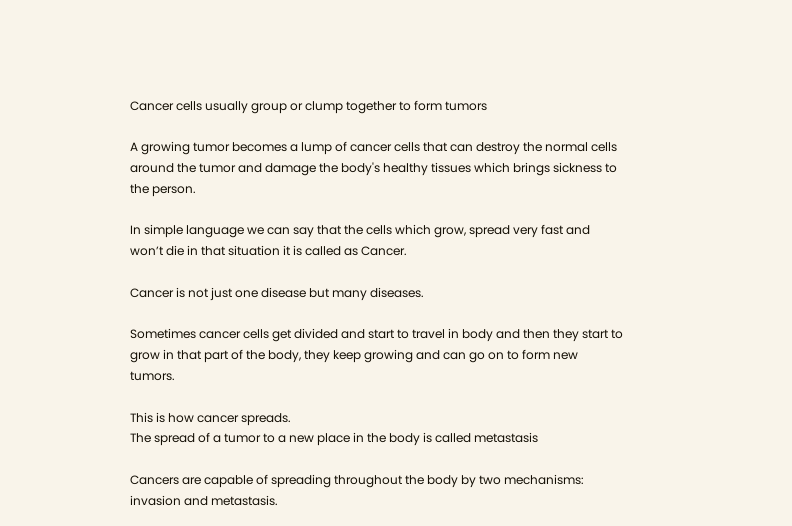Cancer cells usually group or clump together to form tumors

A growing tumor becomes a lump of cancer cells that can destroy the normal cells around the tumor and damage the body's healthy tissues which brings sickness to the person.

In simple language we can say that the cells which grow, spread very fast and won’t die in that situation it is called as Cancer.

Cancer is not just one disease but many diseases.

Sometimes cancer cells get divided and start to travel in body and then they start to grow in that part of the body, they keep growing and can go on to form new tumors.

This is how cancer spreads.
The spread of a tumor to a new place in the body is called metastasis

Cancers are capable of spreading throughout the body by two mechanisms:
invasion and metastasis.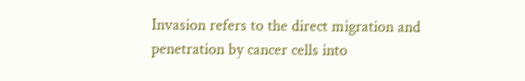Invasion refers to the direct migration and penetration by cancer cells into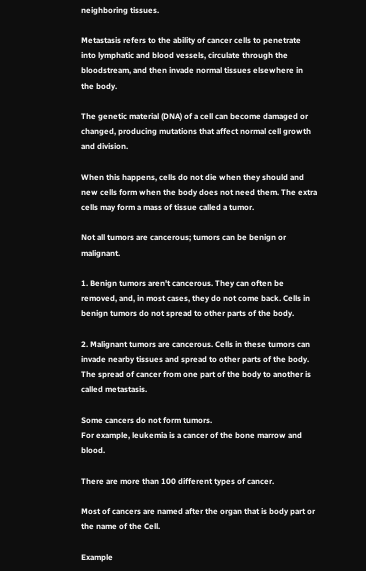neighboring tissues.

Metastasis refers to the ability of cancer cells to penetrate into lymphatic and blood vessels, circulate through the bloodstream, and then invade normal tissues elsewhere in the body.

The genetic material (DNA) of a cell can become damaged or changed, producing mutations that affect normal cell growth and division.

When this happens, cells do not die when they should and new cells form when the body does not need them. The extra cells may form a mass of tissue called a tumor.

Not all tumors are cancerous; tumors can be benign or malignant.

1. Benign tumors aren't cancerous. They can often be removed, and, in most cases, they do not come back. Cells in benign tumors do not spread to other parts of the body.

2. Malignant tumors are cancerous. Cells in these tumors can invade nearby tissues and spread to other parts of the body. The spread of cancer from one part of the body to another is called metastasis.

Some cancers do not form tumors.
For example, leukemia is a cancer of the bone marrow and blood.

There are more than 100 different types of cancer.

Most of cancers are named after the organ that is body part or the name of the Cell.

Example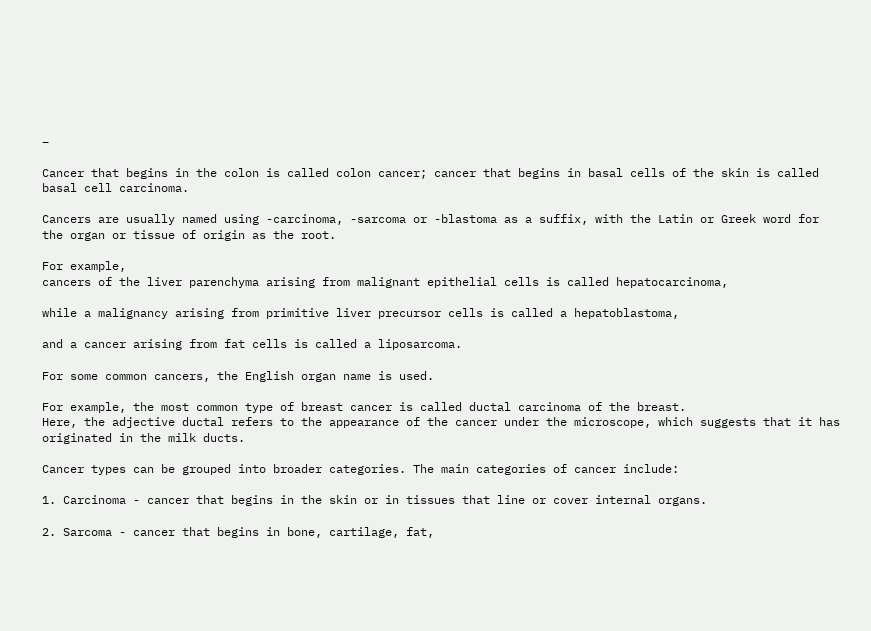–

Cancer that begins in the colon is called colon cancer; cancer that begins in basal cells of the skin is called basal cell carcinoma.

Cancers are usually named using -carcinoma, -sarcoma or -blastoma as a suffix, with the Latin or Greek word for the organ or tissue of origin as the root.

For example,
cancers of the liver parenchyma arising from malignant epithelial cells is called hepatocarcinoma,

while a malignancy arising from primitive liver precursor cells is called a hepatoblastoma,

and a cancer arising from fat cells is called a liposarcoma.

For some common cancers, the English organ name is used.

For example, the most common type of breast cancer is called ductal carcinoma of the breast.
Here, the adjective ductal refers to the appearance of the cancer under the microscope, which suggests that it has originated in the milk ducts.

Cancer types can be grouped into broader categories. The main categories of cancer include:

1. Carcinoma - cancer that begins in the skin or in tissues that line or cover internal organs.

2. Sarcoma - cancer that begins in bone, cartilage, fat,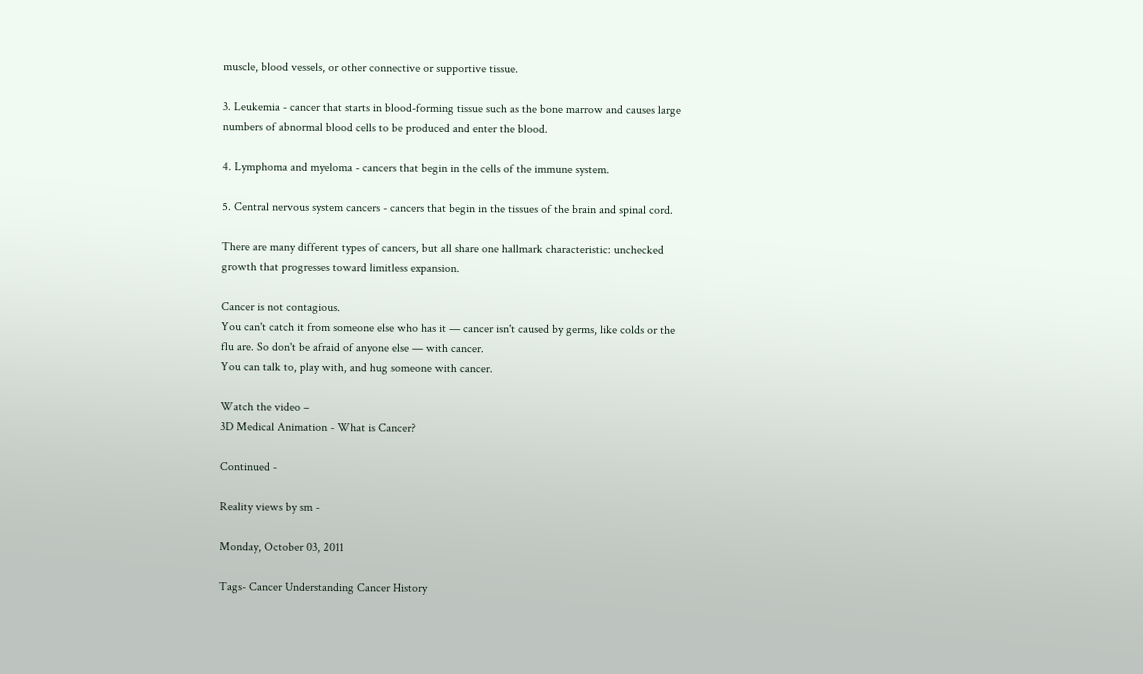muscle, blood vessels, or other connective or supportive tissue.

3. Leukemia - cancer that starts in blood-forming tissue such as the bone marrow and causes large numbers of abnormal blood cells to be produced and enter the blood.

4. Lymphoma and myeloma - cancers that begin in the cells of the immune system.

5. Central nervous system cancers - cancers that begin in the tissues of the brain and spinal cord.

There are many different types of cancers, but all share one hallmark characteristic: unchecked growth that progresses toward limitless expansion.

Cancer is not contagious.
You can't catch it from someone else who has it — cancer isn't caused by germs, like colds or the flu are. So don't be afraid of anyone else — with cancer.
You can talk to, play with, and hug someone with cancer.

Watch the video –
3D Medical Animation - What is Cancer?

Continued -

Reality views by sm -

Monday, October 03, 2011

Tags- Cancer Understanding Cancer History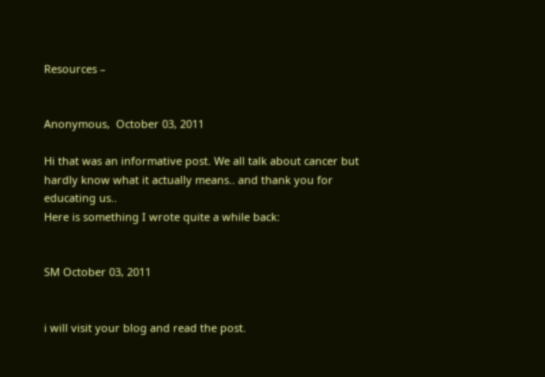Resources –


Anonymous,  October 03, 2011

Hi that was an informative post. We all talk about cancer but hardly know what it actually means.. and thank you for educating us..
Here is something I wrote quite a while back:


SM October 03, 2011


i will visit your blog and read the post.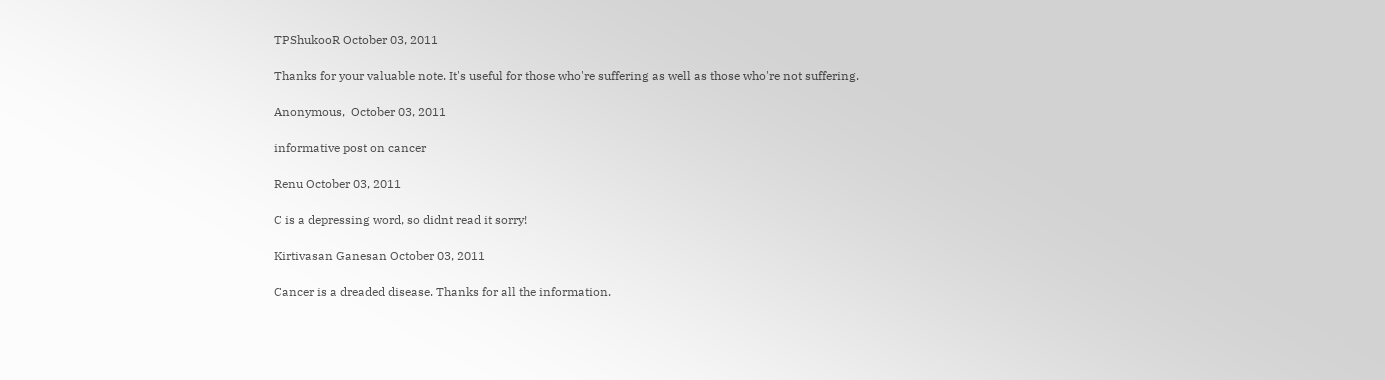TPShukooR October 03, 2011

Thanks for your valuable note. It's useful for those who're suffering as well as those who're not suffering.

Anonymous,  October 03, 2011

informative post on cancer

Renu October 03, 2011

C is a depressing word, so didnt read it sorry!

Kirtivasan Ganesan October 03, 2011

Cancer is a dreaded disease. Thanks for all the information.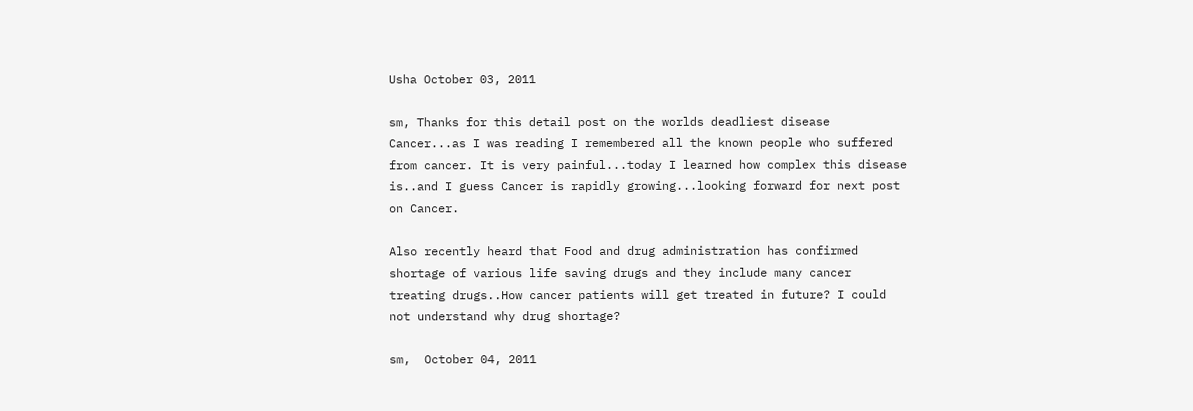Usha October 03, 2011

sm, Thanks for this detail post on the worlds deadliest disease Cancer...as I was reading I remembered all the known people who suffered from cancer. It is very painful...today I learned how complex this disease is..and I guess Cancer is rapidly growing...looking forward for next post on Cancer.

Also recently heard that Food and drug administration has confirmed shortage of various life saving drugs and they include many cancer treating drugs..How cancer patients will get treated in future? I could not understand why drug shortage?

sm,  October 04, 2011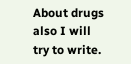About drugs also I will try to write.